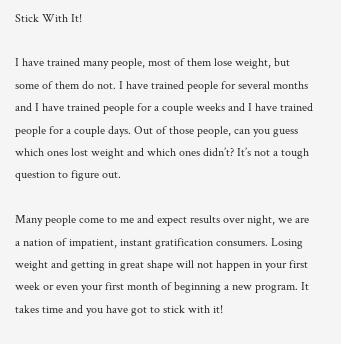Stick With It!

I have trained many people, most of them lose weight, but some of them do not. I have trained people for several months and I have trained people for a couple weeks and I have trained people for a couple days. Out of those people, can you guess which ones lost weight and which ones didn’t? It’s not a tough question to figure out.

Many people come to me and expect results over night, we are a nation of impatient, instant gratification consumers. Losing weight and getting in great shape will not happen in your first week or even your first month of beginning a new program. It takes time and you have got to stick with it!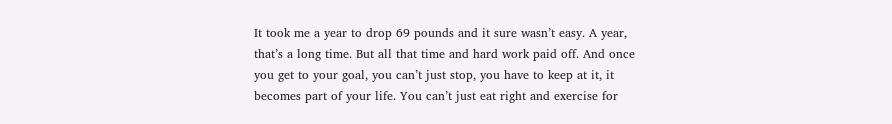It took me a year to drop 69 pounds and it sure wasn’t easy. A year, that’s a long time. But all that time and hard work paid off. And once you get to your goal, you can’t just stop, you have to keep at it, it becomes part of your life. You can’t just eat right and exercise for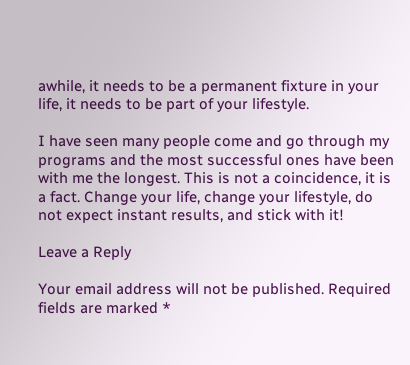awhile, it needs to be a permanent fixture in your life, it needs to be part of your lifestyle.

I have seen many people come and go through my programs and the most successful ones have been with me the longest. This is not a coincidence, it is a fact. Change your life, change your lifestyle, do not expect instant results, and stick with it!

Leave a Reply

Your email address will not be published. Required fields are marked *